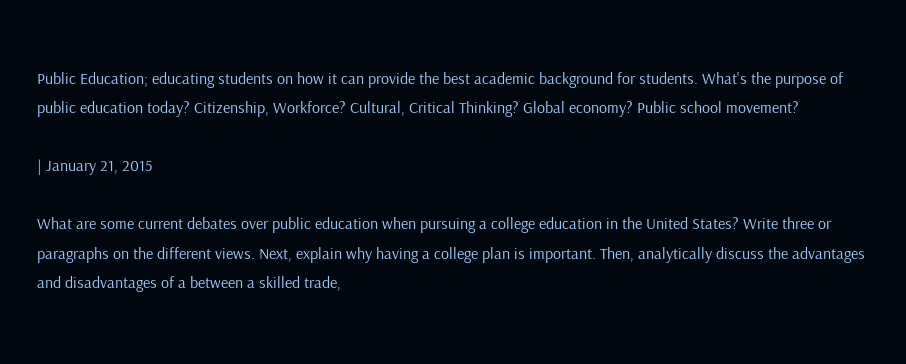Public Education; educating students on how it can provide the best academic background for students. What's the purpose of public education today? Citizenship, Workforce? Cultural, Critical Thinking? Global economy? Public school movement?

| January 21, 2015

What are some current debates over public education when pursuing a college education in the United States? Write three or paragraphs on the different views. Next, explain why having a college plan is important. Then, analytically discuss the advantages and disadvantages of a between a skilled trade,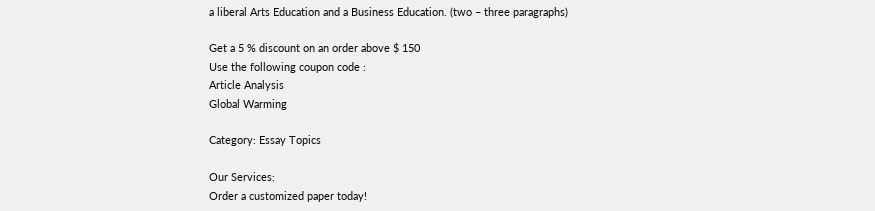a liberal Arts Education and a Business Education. (two – three paragraphs)

Get a 5 % discount on an order above $ 150
Use the following coupon code :
Article Analysis
Global Warming

Category: Essay Topics

Our Services:
Order a customized paper today!